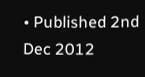• Published 2nd Dec 2012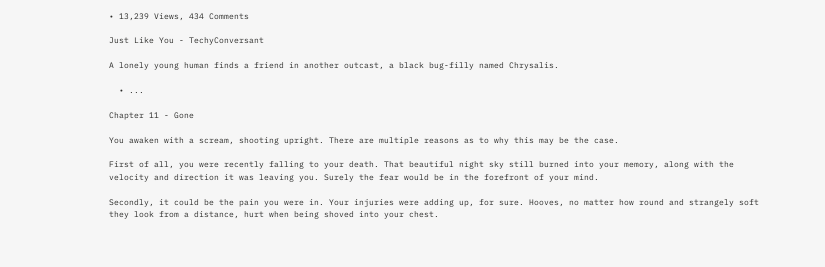• 13,239 Views, 434 Comments

Just Like You - TechyConversant

A lonely young human finds a friend in another outcast, a black bug-filly named Chrysalis.

  • ...

Chapter 11 - Gone

You awaken with a scream, shooting upright. There are multiple reasons as to why this may be the case.

First of all, you were recently falling to your death. That beautiful night sky still burned into your memory, along with the velocity and direction it was leaving you. Surely the fear would be in the forefront of your mind.

Secondly, it could be the pain you were in. Your injuries were adding up, for sure. Hooves, no matter how round and strangely soft they look from a distance, hurt when being shoved into your chest.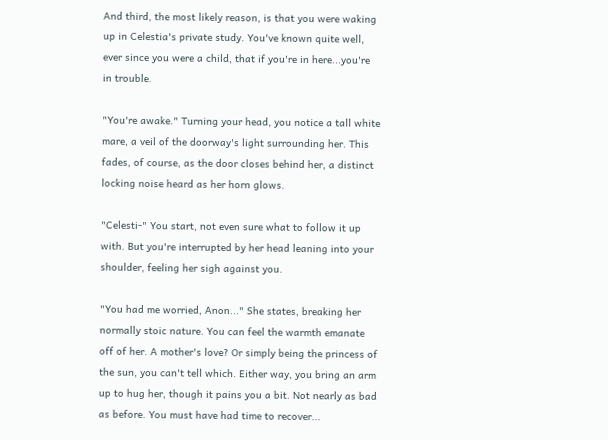And third, the most likely reason, is that you were waking up in Celestia's private study. You've known quite well, ever since you were a child, that if you're in here...you're in trouble.

"You're awake." Turning your head, you notice a tall white mare, a veil of the doorway's light surrounding her. This fades, of course, as the door closes behind her, a distinct locking noise heard as her horn glows.

"Celesti-" You start, not even sure what to follow it up with. But you're interrupted by her head leaning into your shoulder, feeling her sigh against you.

"You had me worried, Anon..." She states, breaking her normally stoic nature. You can feel the warmth emanate off of her. A mother's love? Or simply being the princess of the sun, you can't tell which. Either way, you bring an arm up to hug her, though it pains you a bit. Not nearly as bad as before. You must have had time to recover...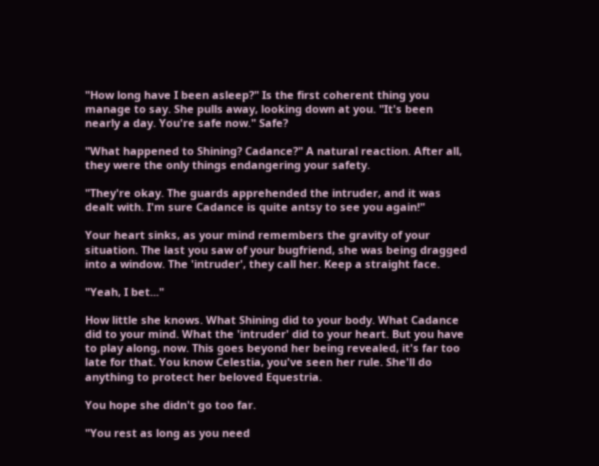"How long have I been asleep?" Is the first coherent thing you manage to say. She pulls away, looking down at you. "It's been nearly a day. You're safe now." Safe?

"What happened to Shining? Cadance?" A natural reaction. After all, they were the only things endangering your safety.

"They're okay. The guards apprehended the intruder, and it was dealt with. I'm sure Cadance is quite antsy to see you again!"

Your heart sinks, as your mind remembers the gravity of your situation. The last you saw of your bugfriend, she was being dragged into a window. The 'intruder', they call her. Keep a straight face.

"Yeah, I bet..."

How little she knows. What Shining did to your body. What Cadance did to your mind. What the 'intruder' did to your heart. But you have to play along, now. This goes beyond her being revealed, it's far too late for that. You know Celestia, you've seen her rule. She'll do anything to protect her beloved Equestria.

You hope she didn't go too far.

"You rest as long as you need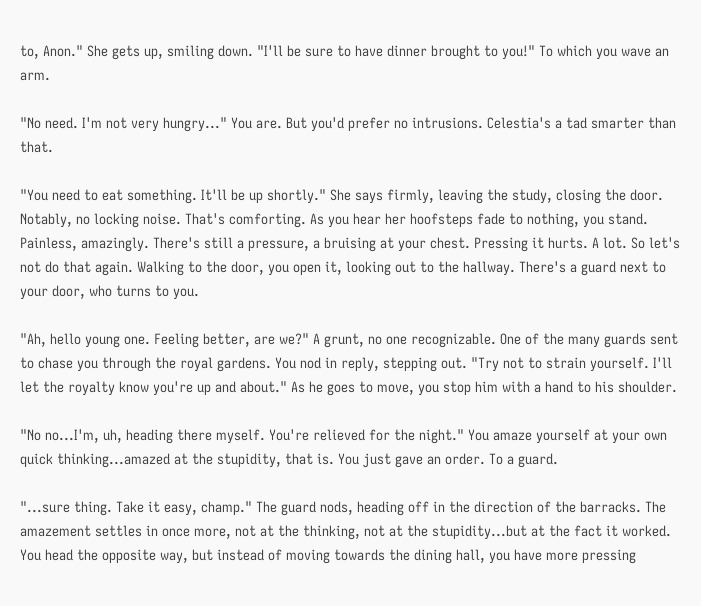to, Anon." She gets up, smiling down. "I'll be sure to have dinner brought to you!" To which you wave an arm.

"No need. I'm not very hungry..." You are. But you'd prefer no intrusions. Celestia's a tad smarter than that.

"You need to eat something. It'll be up shortly." She says firmly, leaving the study, closing the door. Notably, no locking noise. That's comforting. As you hear her hoofsteps fade to nothing, you stand. Painless, amazingly. There's still a pressure, a bruising at your chest. Pressing it hurts. A lot. So let's not do that again. Walking to the door, you open it, looking out to the hallway. There's a guard next to your door, who turns to you.

"Ah, hello young one. Feeling better, are we?" A grunt, no one recognizable. One of the many guards sent to chase you through the royal gardens. You nod in reply, stepping out. "Try not to strain yourself. I'll let the royalty know you're up and about." As he goes to move, you stop him with a hand to his shoulder.

"No no...I'm, uh, heading there myself. You're relieved for the night." You amaze yourself at your own quick thinking...amazed at the stupidity, that is. You just gave an order. To a guard.

"...sure thing. Take it easy, champ." The guard nods, heading off in the direction of the barracks. The amazement settles in once more, not at the thinking, not at the stupidity...but at the fact it worked. You head the opposite way, but instead of moving towards the dining hall, you have more pressing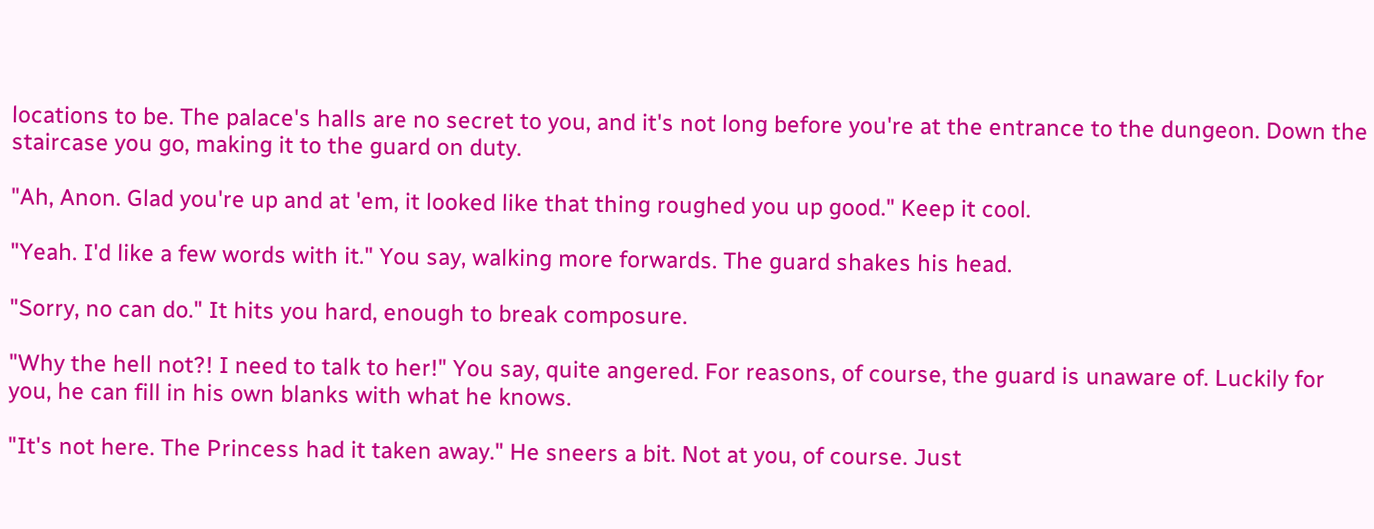locations to be. The palace's halls are no secret to you, and it's not long before you're at the entrance to the dungeon. Down the staircase you go, making it to the guard on duty.

"Ah, Anon. Glad you're up and at 'em, it looked like that thing roughed you up good." Keep it cool.

"Yeah. I'd like a few words with it." You say, walking more forwards. The guard shakes his head.

"Sorry, no can do." It hits you hard, enough to break composure.

"Why the hell not?! I need to talk to her!" You say, quite angered. For reasons, of course, the guard is unaware of. Luckily for you, he can fill in his own blanks with what he knows.

"It's not here. The Princess had it taken away." He sneers a bit. Not at you, of course. Just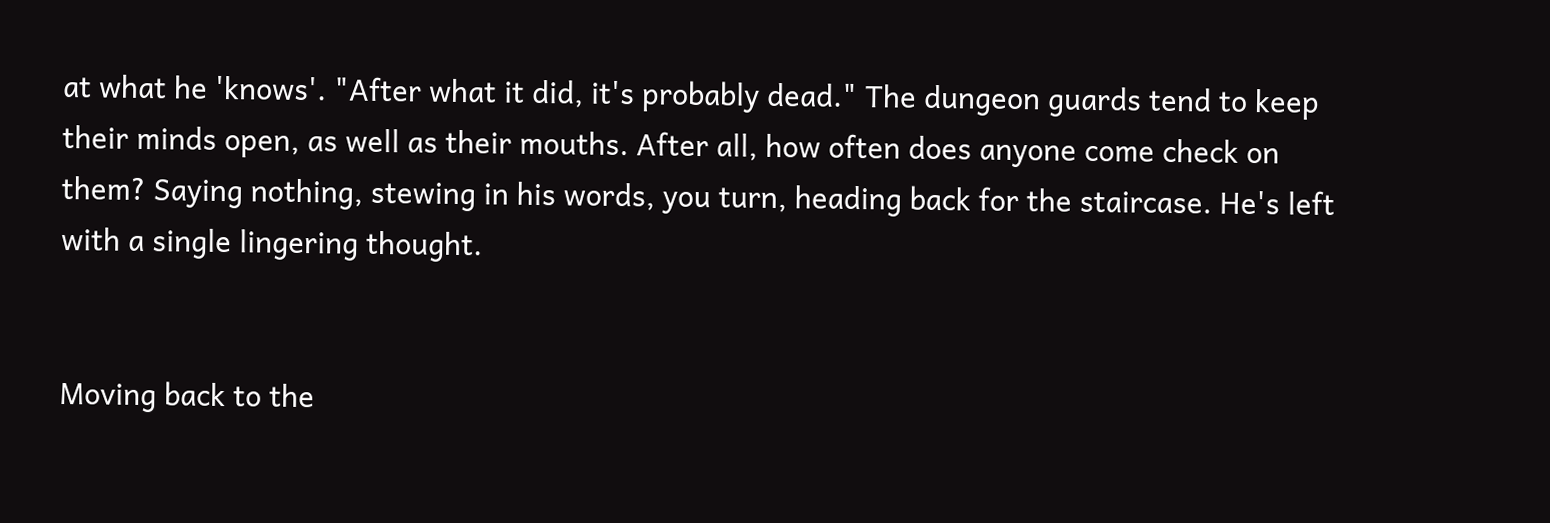at what he 'knows'. "After what it did, it's probably dead." The dungeon guards tend to keep their minds open, as well as their mouths. After all, how often does anyone come check on them? Saying nothing, stewing in his words, you turn, heading back for the staircase. He's left with a single lingering thought.


Moving back to the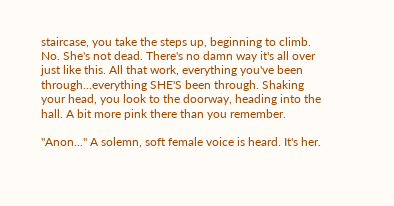staircase, you take the steps up, beginning to climb. No. She's not dead. There's no damn way it's all over just like this. All that work, everything you've been through...everything SHE'S been through. Shaking your head, you look to the doorway, heading into the hall. A bit more pink there than you remember.

"Anon..." A solemn, soft female voice is heard. It's her.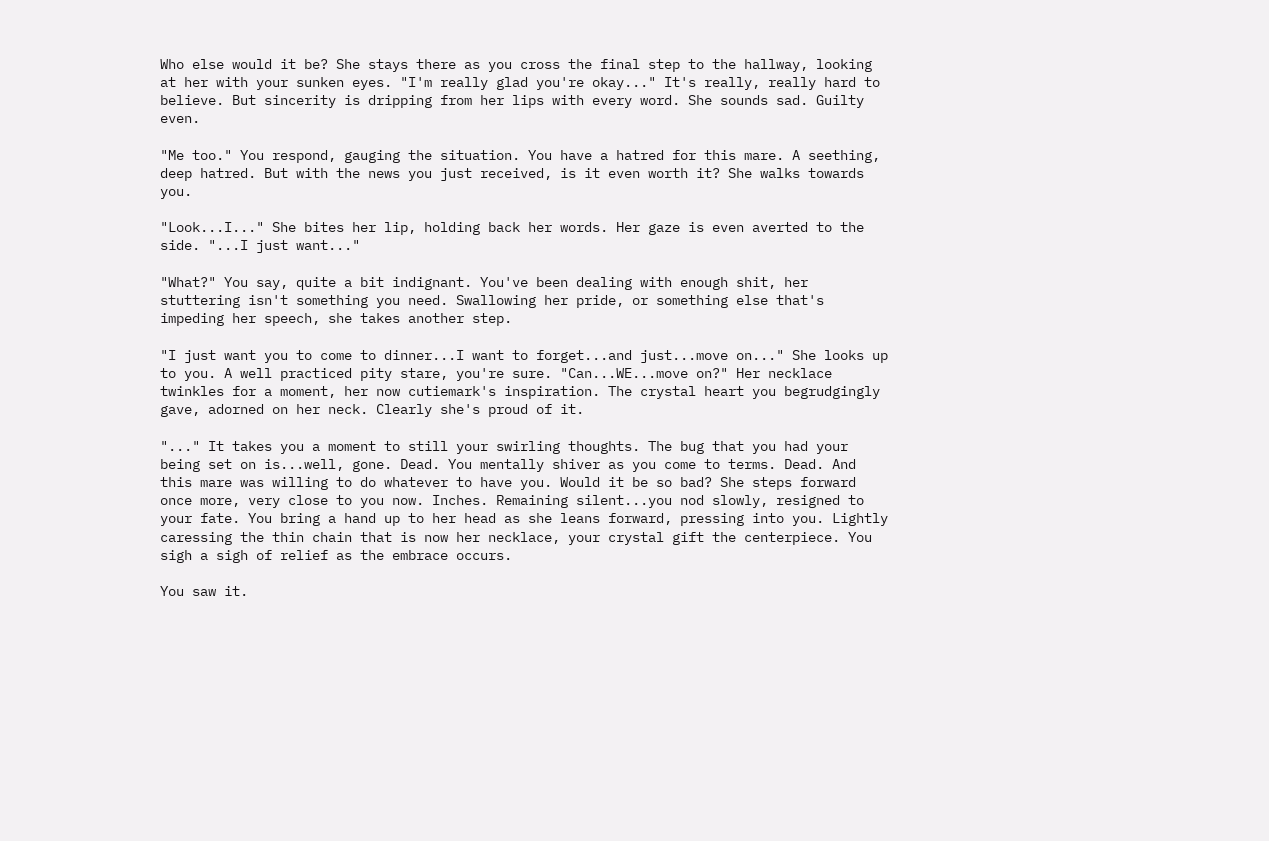Who else would it be? She stays there as you cross the final step to the hallway, looking at her with your sunken eyes. "I'm really glad you're okay..." It's really, really hard to believe. But sincerity is dripping from her lips with every word. She sounds sad. Guilty even.

"Me too." You respond, gauging the situation. You have a hatred for this mare. A seething, deep hatred. But with the news you just received, is it even worth it? She walks towards you.

"Look...I..." She bites her lip, holding back her words. Her gaze is even averted to the side. "...I just want..."

"What?" You say, quite a bit indignant. You've been dealing with enough shit, her stuttering isn't something you need. Swallowing her pride, or something else that's impeding her speech, she takes another step.

"I just want you to come to dinner...I want to forget...and just...move on..." She looks up to you. A well practiced pity stare, you're sure. "Can...WE...move on?" Her necklace twinkles for a moment, her now cutiemark's inspiration. The crystal heart you begrudgingly gave, adorned on her neck. Clearly she's proud of it.

"..." It takes you a moment to still your swirling thoughts. The bug that you had your being set on is...well, gone. Dead. You mentally shiver as you come to terms. Dead. And this mare was willing to do whatever to have you. Would it be so bad? She steps forward once more, very close to you now. Inches. Remaining silent...you nod slowly, resigned to your fate. You bring a hand up to her head as she leans forward, pressing into you. Lightly caressing the thin chain that is now her necklace, your crystal gift the centerpiece. You sigh a sigh of relief as the embrace occurs.

You saw it.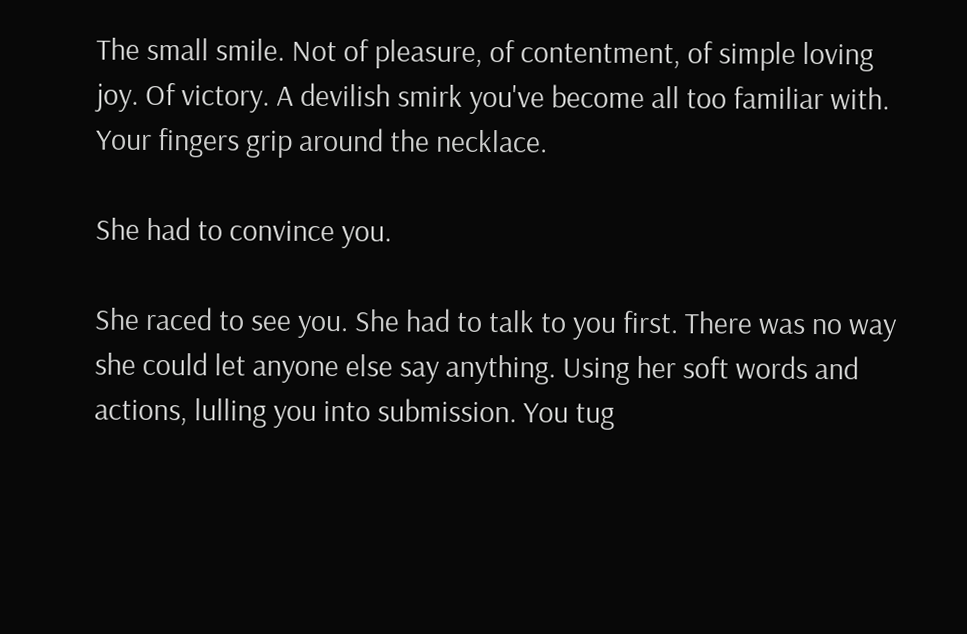The small smile. Not of pleasure, of contentment, of simple loving joy. Of victory. A devilish smirk you've become all too familiar with. Your fingers grip around the necklace.

She had to convince you.

She raced to see you. She had to talk to you first. There was no way she could let anyone else say anything. Using her soft words and actions, lulling you into submission. You tug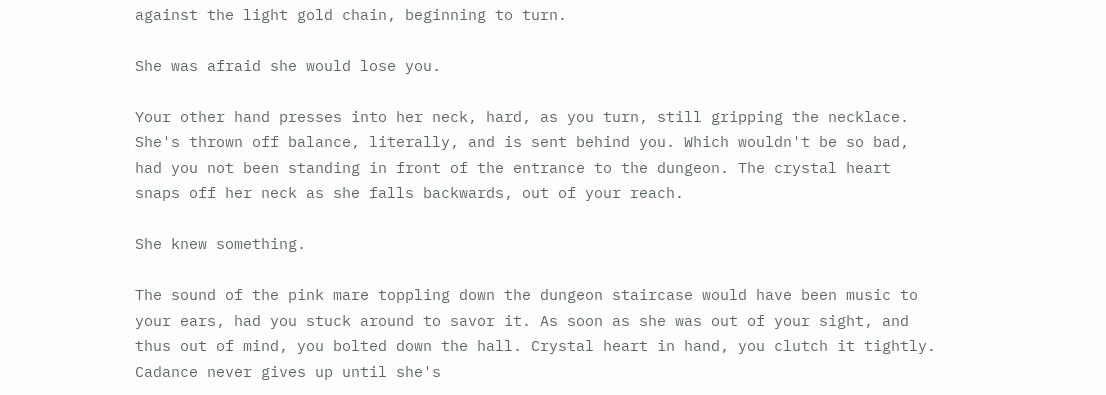against the light gold chain, beginning to turn.

She was afraid she would lose you.

Your other hand presses into her neck, hard, as you turn, still gripping the necklace. She's thrown off balance, literally, and is sent behind you. Which wouldn't be so bad, had you not been standing in front of the entrance to the dungeon. The crystal heart snaps off her neck as she falls backwards, out of your reach.

She knew something.

The sound of the pink mare toppling down the dungeon staircase would have been music to your ears, had you stuck around to savor it. As soon as she was out of your sight, and thus out of mind, you bolted down the hall. Crystal heart in hand, you clutch it tightly. Cadance never gives up until she's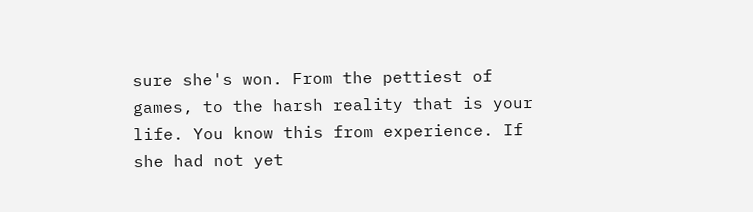sure she's won. From the pettiest of games, to the harsh reality that is your life. You know this from experience. If she had not yet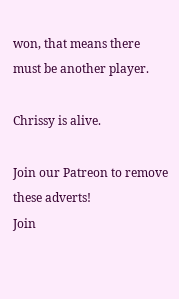won, that means there must be another player.

Chrissy is alive.

Join our Patreon to remove these adverts!
Join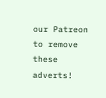our Patreon to remove these adverts!